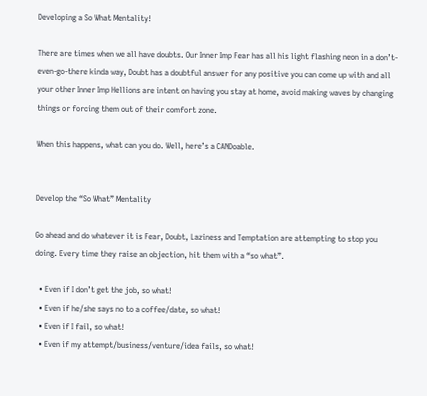Developing a So What Mentality!

There are times when we all have doubts. Our Inner Imp Fear has all his light flashing neon in a don’t-even-go-there kinda way, Doubt has a doubtful answer for any positive you can come up with and all your other Inner Imp Hellions are intent on having you stay at home, avoid making waves by changing things or forcing them out of their comfort zone.

When this happens, what can you do. Well, here’s a CANDoable.


Develop the “So What” Mentality

Go ahead and do whatever it is Fear, Doubt, Laziness and Temptation are attempting to stop you doing. Every time they raise an objection, hit them with a “so what”.

  • Even if I don’t get the job, so what!
  • Even if he/she says no to a coffee/date, so what!
  • Even if I fail, so what!
  • Even if my attempt/business/venture/idea fails, so what!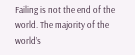Failing is not the end of the world. The majority of the world’s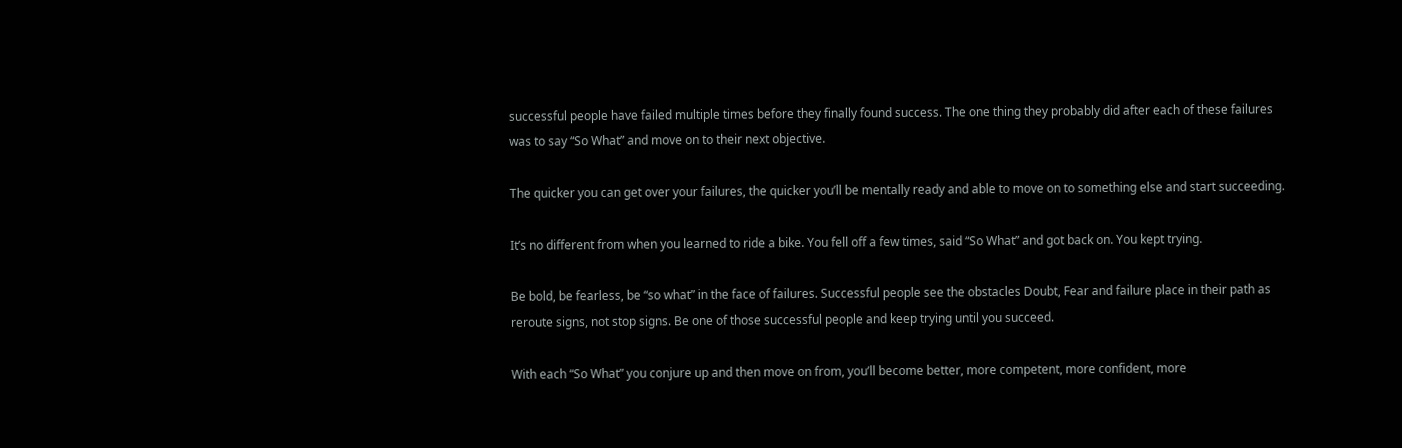successful people have failed multiple times before they finally found success. The one thing they probably did after each of these failures was to say “So What” and move on to their next objective.

The quicker you can get over your failures, the quicker you’ll be mentally ready and able to move on to something else and start succeeding.

It’s no different from when you learned to ride a bike. You fell off a few times, said “So What” and got back on. You kept trying.

Be bold, be fearless, be “so what” in the face of failures. Successful people see the obstacles Doubt, Fear and failure place in their path as reroute signs, not stop signs. Be one of those successful people and keep trying until you succeed.

With each “So What” you conjure up and then move on from, you’ll become better, more competent, more confident, more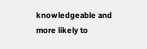knowledgeable and more likely to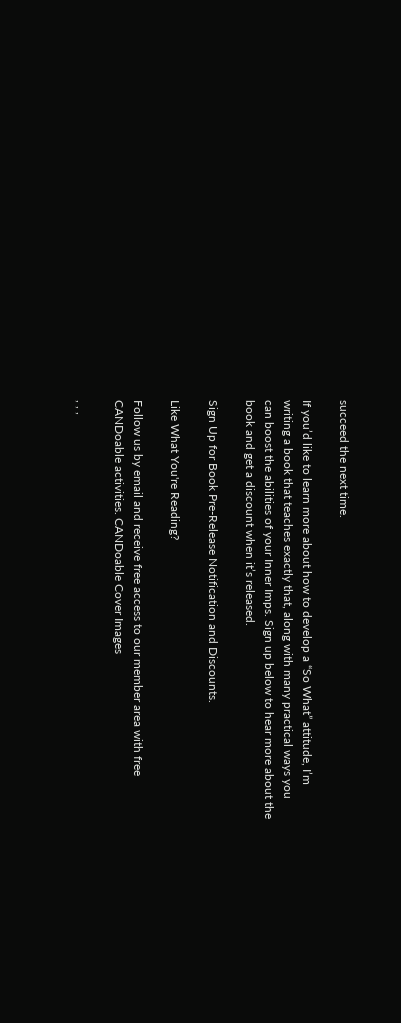succeed the next time.

If you’d like to learn more about how to develop a “So What” attitude, I’m writing a book that teaches exactly that, along with many practical ways you can boost the abilities of your Inner Imps. Sign up below to hear more about the book and get a discount when it’s released.

Sign Up for Book Pre-Release Notification and Discounts.

Like What You're Reading?

Follow us by email and receive free access to our member area with free CANDoable activities. CANDoable Cover Images

, , ,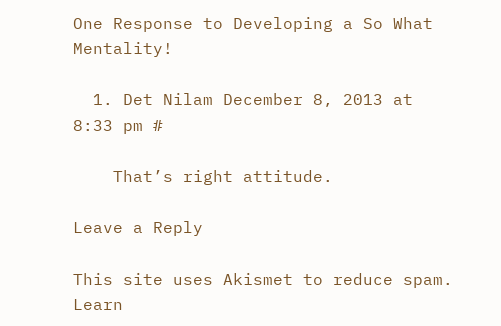One Response to Developing a So What Mentality!

  1. Det Nilam December 8, 2013 at 8:33 pm #

    That’s right attitude.

Leave a Reply

This site uses Akismet to reduce spam. Learn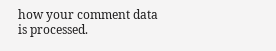how your comment data is processed.